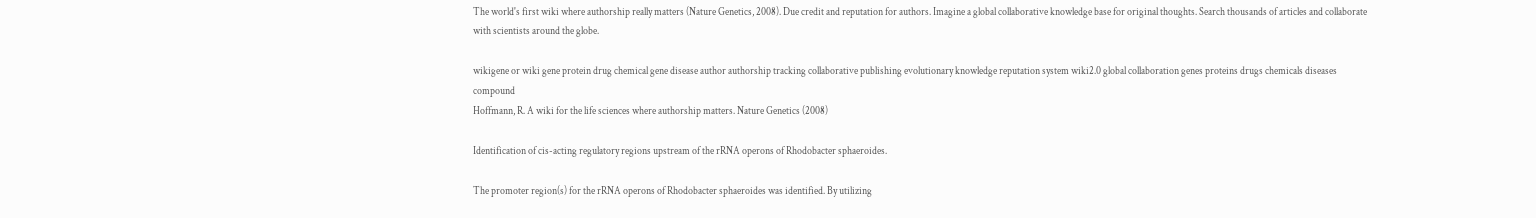The world's first wiki where authorship really matters (Nature Genetics, 2008). Due credit and reputation for authors. Imagine a global collaborative knowledge base for original thoughts. Search thousands of articles and collaborate with scientists around the globe.

wikigene or wiki gene protein drug chemical gene disease author authorship tracking collaborative publishing evolutionary knowledge reputation system wiki2.0 global collaboration genes proteins drugs chemicals diseases compound
Hoffmann, R. A wiki for the life sciences where authorship matters. Nature Genetics (2008)

Identification of cis-acting regulatory regions upstream of the rRNA operons of Rhodobacter sphaeroides.

The promoter region(s) for the rRNA operons of Rhodobacter sphaeroides was identified. By utilizing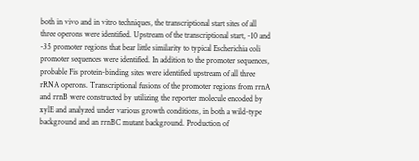both in vivo and in vitro techniques, the transcriptional start sites of all three operons were identified. Upstream of the transcriptional start, -10 and -35 promoter regions that bear little similarity to typical Escherichia coli promoter sequences were identified. In addition to the promoter sequences, probable Fis protein-binding sites were identified upstream of all three rRNA operons. Transcriptional fusions of the promoter regions from rrnA and rrnB were constructed by utilizing the reporter molecule encoded by xylE and analyzed under various growth conditions, in both a wild-type background and an rrnBC mutant background. Production of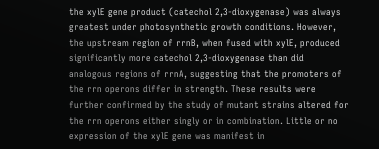the xylE gene product (catechol 2,3-dioxygenase) was always greatest under photosynthetic growth conditions. However, the upstream region of rrnB, when fused with xylE, produced significantly more catechol 2,3-dioxygenase than did analogous regions of rrnA, suggesting that the promoters of the rrn operons differ in strength. These results were further confirmed by the study of mutant strains altered for the rrn operons either singly or in combination. Little or no expression of the xylE gene was manifest in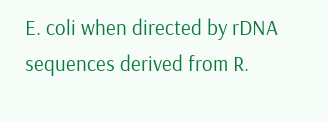E. coli when directed by rDNA sequences derived from R.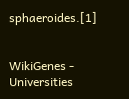sphaeroides.[1]


WikiGenes - Universities